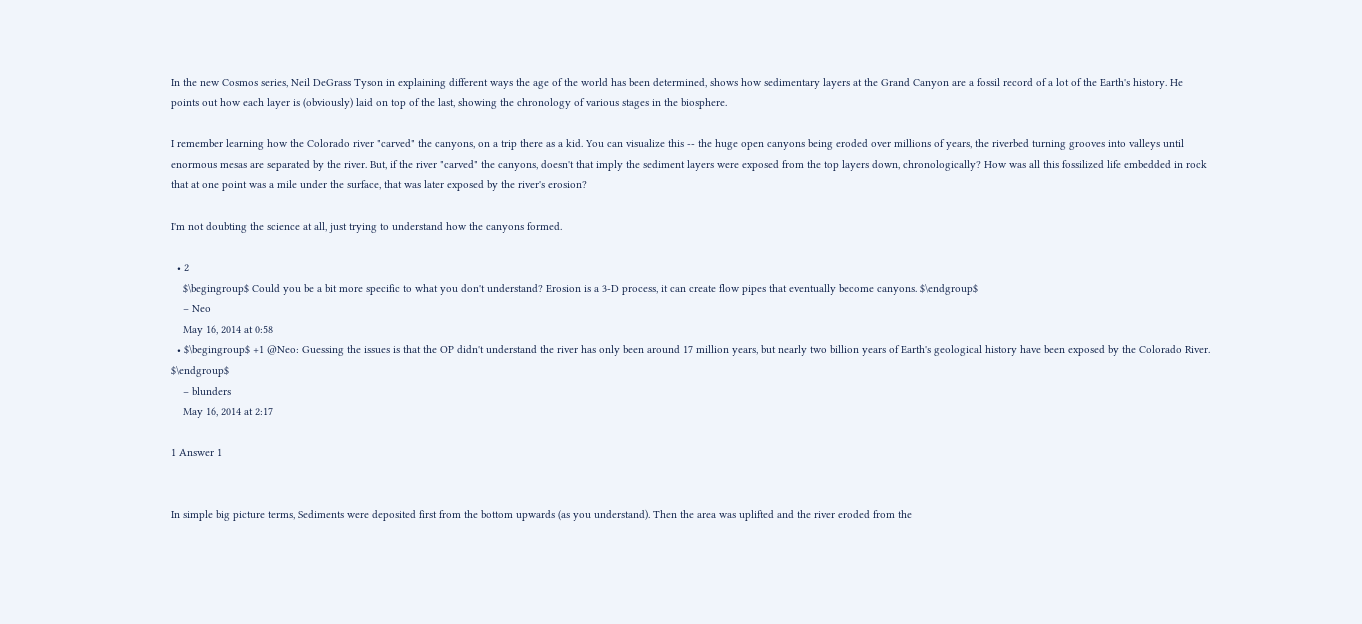In the new Cosmos series, Neil DeGrass Tyson in explaining different ways the age of the world has been determined, shows how sedimentary layers at the Grand Canyon are a fossil record of a lot of the Earth's history. He points out how each layer is (obviously) laid on top of the last, showing the chronology of various stages in the biosphere.

I remember learning how the Colorado river "carved" the canyons, on a trip there as a kid. You can visualize this -- the huge open canyons being eroded over millions of years, the riverbed turning grooves into valleys until enormous mesas are separated by the river. But, if the river "carved" the canyons, doesn't that imply the sediment layers were exposed from the top layers down, chronologically? How was all this fossilized life embedded in rock that at one point was a mile under the surface, that was later exposed by the river's erosion?

I'm not doubting the science at all, just trying to understand how the canyons formed.

  • 2
    $\begingroup$ Could you be a bit more specific to what you don't understand? Erosion is a 3-D process, it can create flow pipes that eventually become canyons. $\endgroup$
    – Neo
    May 16, 2014 at 0:58
  • $\begingroup$ +1 @Neo: Guessing the issues is that the OP didn't understand the river has only been around 17 million years, but nearly two billion years of Earth's geological history have been exposed by the Colorado River. $\endgroup$
    – blunders
    May 16, 2014 at 2:17

1 Answer 1


In simple big picture terms, Sediments were deposited first from the bottom upwards (as you understand). Then the area was uplifted and the river eroded from the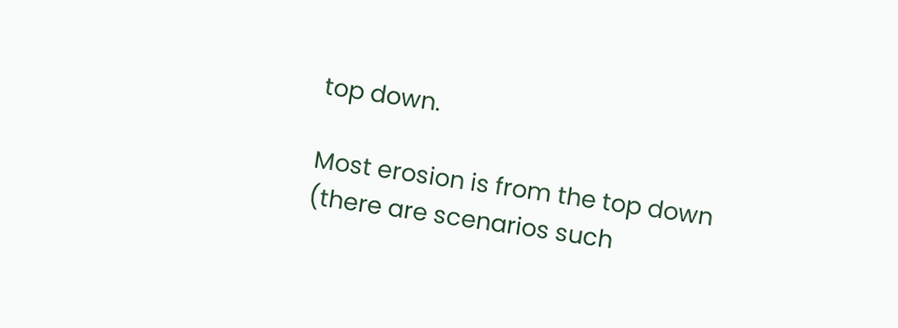top down.

Most erosion is from the top down (there are scenarios such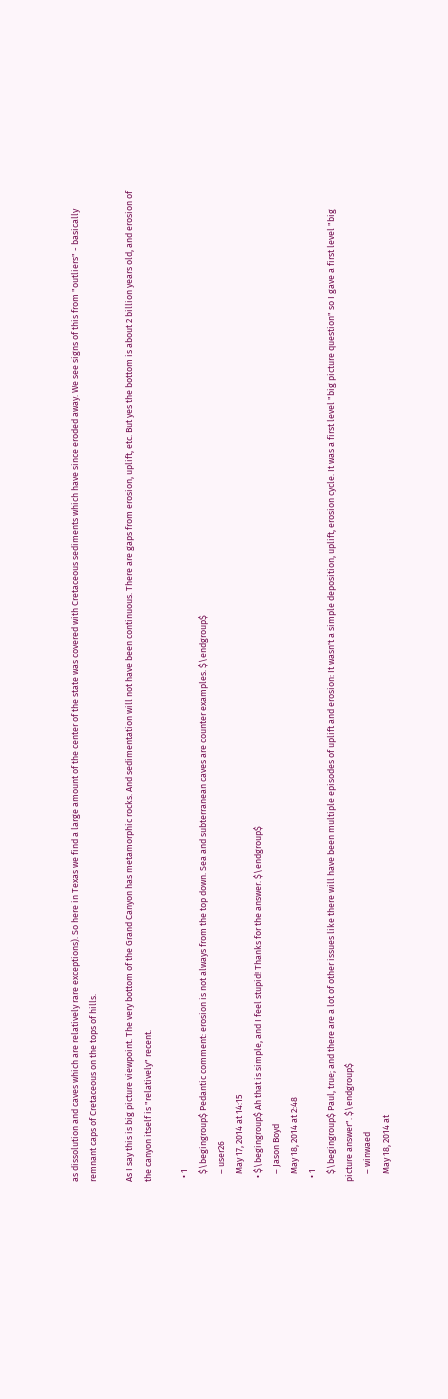as dissolution and caves which are relatively rare exceptions). So here in Texas we find a large amount of the center of the state was covered with Cretaceous sediments which have since eroded away. We see signs of this from "outliers" - basically remnant caps of Cretaceous on the tops of hills.

As I say this is big picture viewpoint. The very bottom of the Grand Canyon has metamorphic rocks. And sedimentation will not have been continuous. There are gaps from erosion, uplift, etc. But yes the bottom is about 2 billion years old, and erosion of the canyon itself is "relatively" recent.

  • 1
    $\begingroup$ Pedantic comment: erosion is not always from the top down. Sea and subterranean caves are counter examples. $\endgroup$
    – user26
    May 17, 2014 at 14:15
  • $\begingroup$ Ah that is simple, and I feel stupid! Thanks for the answer. $\endgroup$
    – Jason Boyd
    May 18, 2014 at 2:48
  • 1
    $\begingroup$ Paul, true; and there are a lot of other issues like there will have been multiple episodes of uplift and erosion: It wasn't a simple deposition, uplift, erosion cycle. It was a first level "big picture question" so I gave a first level "big picture answer". $\endgroup$
    – winwaed
    May 18, 2014 at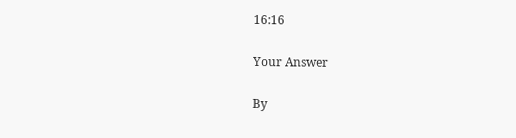16:16

Your Answer

By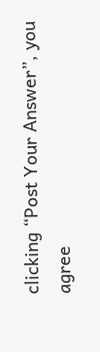clicking “Post Your Answer”, you agree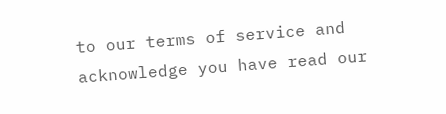to our terms of service and acknowledge you have read our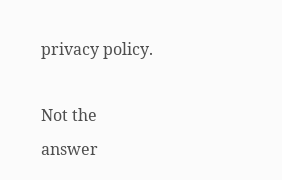privacy policy.

Not the answer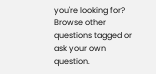you're looking for? Browse other questions tagged or ask your own question.